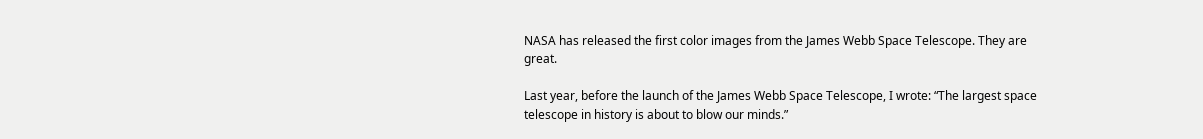NASA has released the first color images from the James Webb Space Telescope. They are great.

Last year, before the launch of the James Webb Space Telescope, I wrote: “The largest space telescope in history is about to blow our minds.”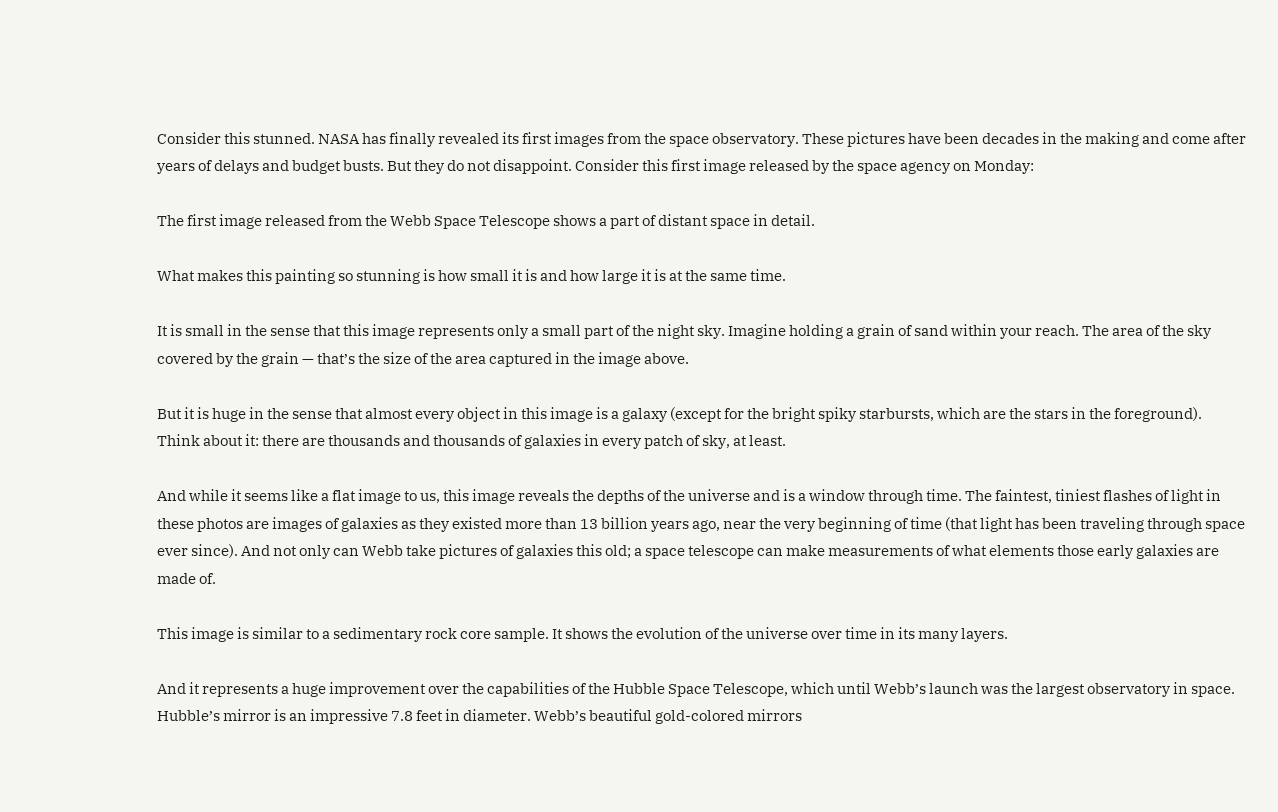Consider this stunned. NASA has finally revealed its first images from the space observatory. These pictures have been decades in the making and come after years of delays and budget busts. But they do not disappoint. Consider this first image released by the space agency on Monday:

The first image released from the Webb Space Telescope shows a part of distant space in detail.

What makes this painting so stunning is how small it is and how large it is at the same time.

It is small in the sense that this image represents only a small part of the night sky. Imagine holding a grain of sand within your reach. The area of the sky covered by the grain — that’s the size of the area captured in the image above.

But it is huge in the sense that almost every object in this image is a galaxy (except for the bright spiky starbursts, which are the stars in the foreground). Think about it: there are thousands and thousands of galaxies in every patch of sky, at least.

And while it seems like a flat image to us, this image reveals the depths of the universe and is a window through time. The faintest, tiniest flashes of light in these photos are images of galaxies as they existed more than 13 billion years ago, near the very beginning of time (that light has been traveling through space ever since). And not only can Webb take pictures of galaxies this old; a space telescope can make measurements of what elements those early galaxies are made of.

This image is similar to a sedimentary rock core sample. It shows the evolution of the universe over time in its many layers.

And it represents a huge improvement over the capabilities of the Hubble Space Telescope, which until Webb’s launch was the largest observatory in space. Hubble’s mirror is an impressive 7.8 feet in diameter. Webb’s beautiful gold-colored mirrors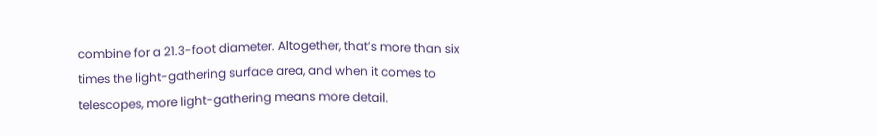combine for a 21.3-foot diameter. Altogether, that’s more than six times the light-gathering surface area, and when it comes to telescopes, more light-gathering means more detail.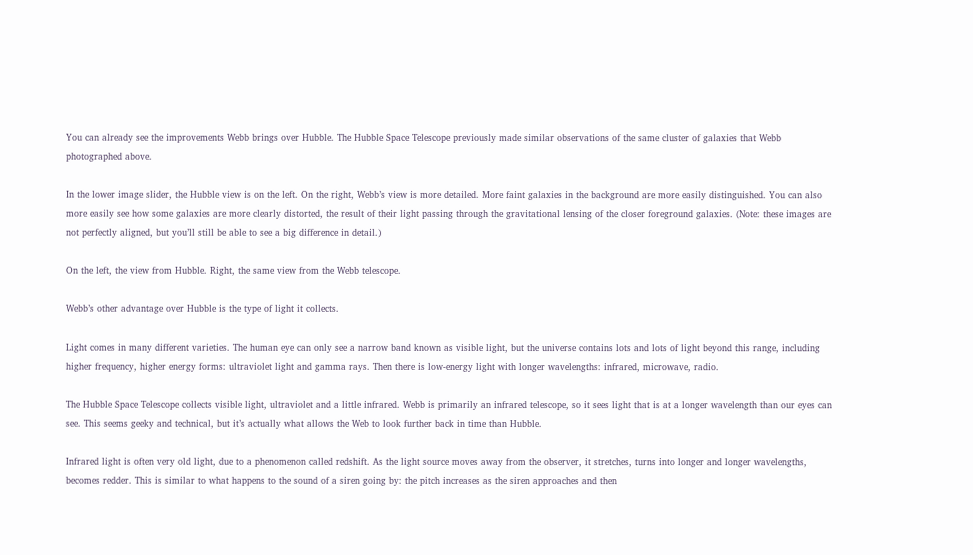You can already see the improvements Webb brings over Hubble. The Hubble Space Telescope previously made similar observations of the same cluster of galaxies that Webb photographed above.

In the lower image slider, the Hubble view is on the left. On the right, Webb’s view is more detailed. More faint galaxies in the background are more easily distinguished. You can also more easily see how some galaxies are more clearly distorted, the result of their light passing through the gravitational lensing of the closer foreground galaxies. (Note: these images are not perfectly aligned, but you’ll still be able to see a big difference in detail.)

On the left, the view from Hubble. Right, the same view from the Webb telescope.

Webb’s other advantage over Hubble is the type of light it collects.

Light comes in many different varieties. The human eye can only see a narrow band known as visible light, but the universe contains lots and lots of light beyond this range, including higher frequency, higher energy forms: ultraviolet light and gamma rays. Then there is low-energy light with longer wavelengths: infrared, microwave, radio.

The Hubble Space Telescope collects visible light, ultraviolet and a little infrared. Webb is primarily an infrared telescope, so it sees light that is at a longer wavelength than our eyes can see. This seems geeky and technical, but it’s actually what allows the Web to look further back in time than Hubble.

Infrared light is often very old light, due to a phenomenon called redshift. As the light source moves away from the observer, it stretches, turns into longer and longer wavelengths, becomes redder. This is similar to what happens to the sound of a siren going by: the pitch increases as the siren approaches and then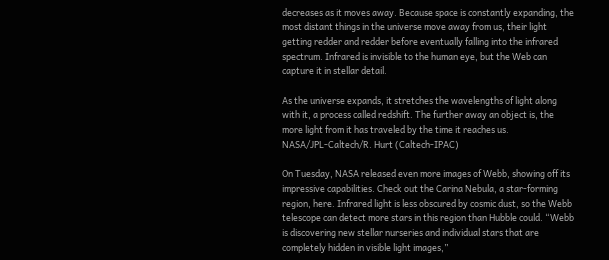decreases as it moves away. Because space is constantly expanding, the most distant things in the universe move away from us, their light getting redder and redder before eventually falling into the infrared spectrum. Infrared is invisible to the human eye, but the Web can capture it in stellar detail.

As the universe expands, it stretches the wavelengths of light along with it, a process called redshift. The further away an object is, the more light from it has traveled by the time it reaches us.
NASA/JPL-Caltech/R. Hurt (Caltech-IPAC)

On Tuesday, NASA released even more images of Webb, showing off its impressive capabilities. Check out the Carina Nebula, a star-forming region, here. Infrared light is less obscured by cosmic dust, so the Webb telescope can detect more stars in this region than Hubble could. “Webb is discovering new stellar nurseries and individual stars that are completely hidden in visible light images,”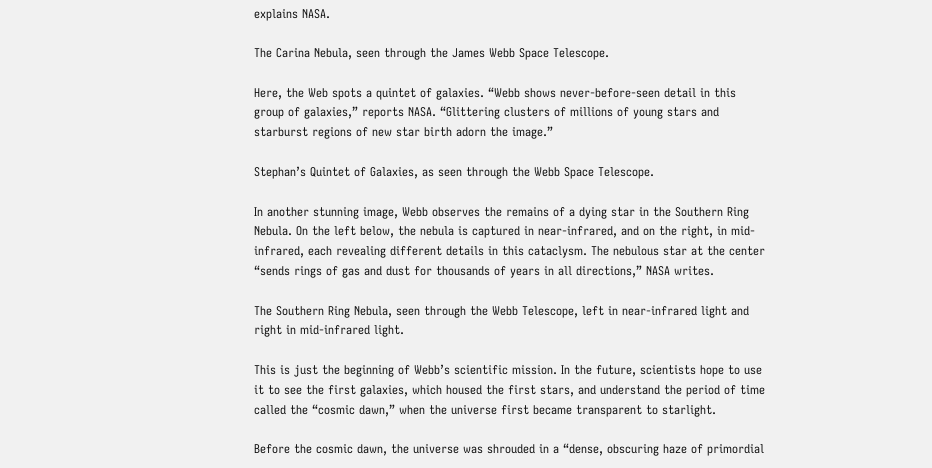explains NASA.

The Carina Nebula, seen through the James Webb Space Telescope.

Here, the Web spots a quintet of galaxies. “Webb shows never-before-seen detail in this group of galaxies,” reports NASA. “Glittering clusters of millions of young stars and starburst regions of new star birth adorn the image.”

Stephan’s Quintet of Galaxies, as seen through the Webb Space Telescope.

In another stunning image, Webb observes the remains of a dying star in the Southern Ring Nebula. On the left below, the nebula is captured in near-infrared, and on the right, in mid-infrared, each revealing different details in this cataclysm. The nebulous star at the center “sends rings of gas and dust for thousands of years in all directions,” NASA writes.

The Southern Ring Nebula, seen through the Webb Telescope, left in near-infrared light and right in mid-infrared light.

This is just the beginning of Webb’s scientific mission. In the future, scientists hope to use it to see the first galaxies, which housed the first stars, and understand the period of time called the “cosmic dawn,” when the universe first became transparent to starlight.

Before the cosmic dawn, the universe was shrouded in a “dense, obscuring haze of primordial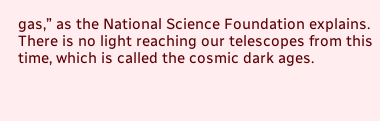gas,” as the National Science Foundation explains. There is no light reaching our telescopes from this time, which is called the cosmic dark ages.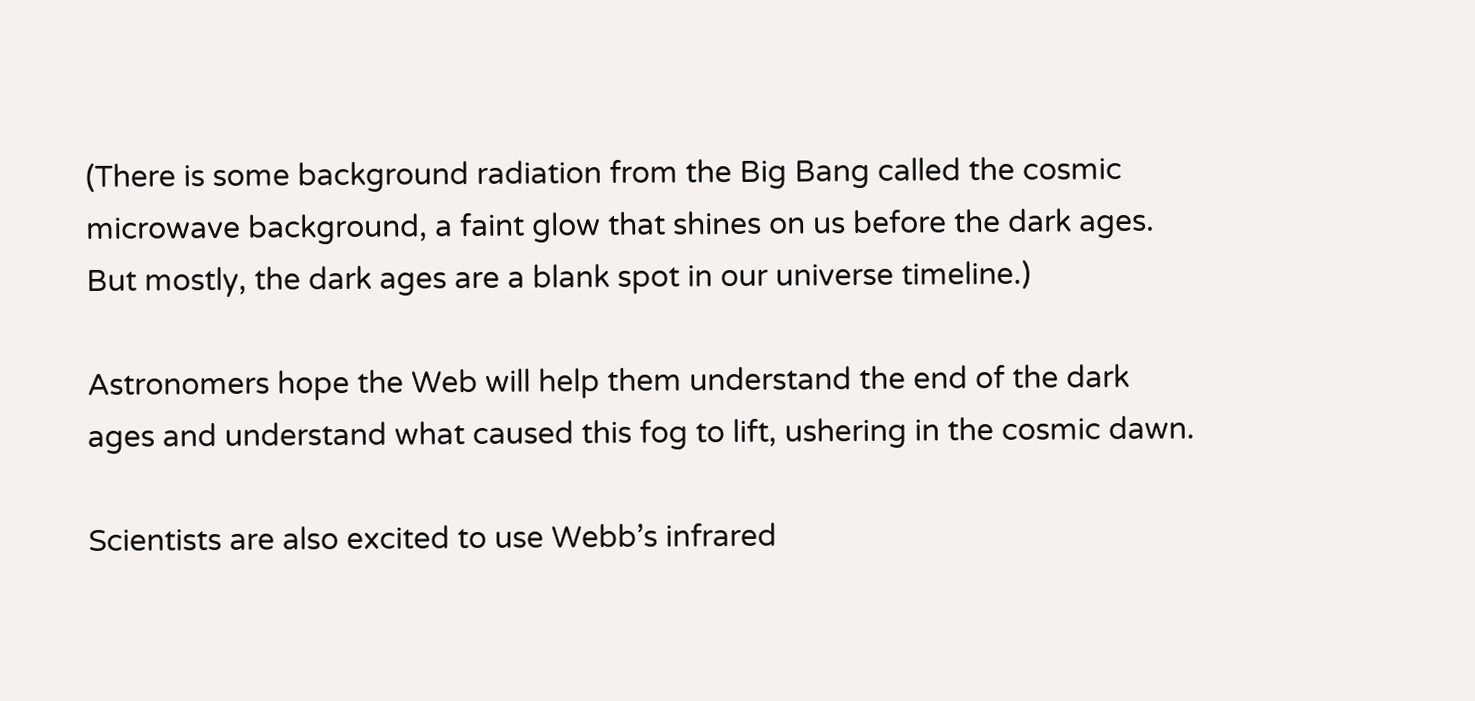(There is some background radiation from the Big Bang called the cosmic microwave background, a faint glow that shines on us before the dark ages. But mostly, the dark ages are a blank spot in our universe timeline.)

Astronomers hope the Web will help them understand the end of the dark ages and understand what caused this fog to lift, ushering in the cosmic dawn.

Scientists are also excited to use Webb’s infrared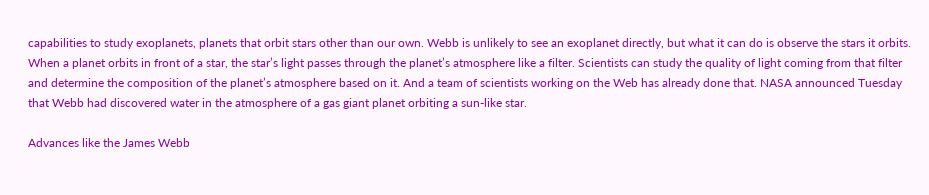capabilities to study exoplanets, planets that orbit stars other than our own. Webb is unlikely to see an exoplanet directly, but what it can do is observe the stars it orbits. When a planet orbits in front of a star, the star’s light passes through the planet’s atmosphere like a filter. Scientists can study the quality of light coming from that filter and determine the composition of the planet’s atmosphere based on it. And a team of scientists working on the Web has already done that. NASA announced Tuesday that Webb had discovered water in the atmosphere of a gas giant planet orbiting a sun-like star.

Advances like the James Webb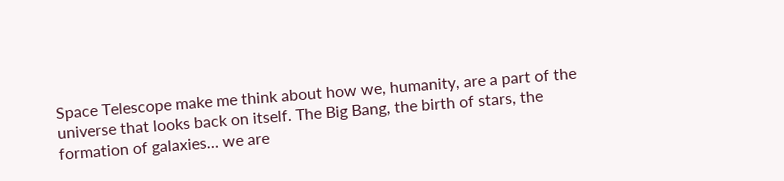Space Telescope make me think about how we, humanity, are a part of the universe that looks back on itself. The Big Bang, the birth of stars, the formation of galaxies… we are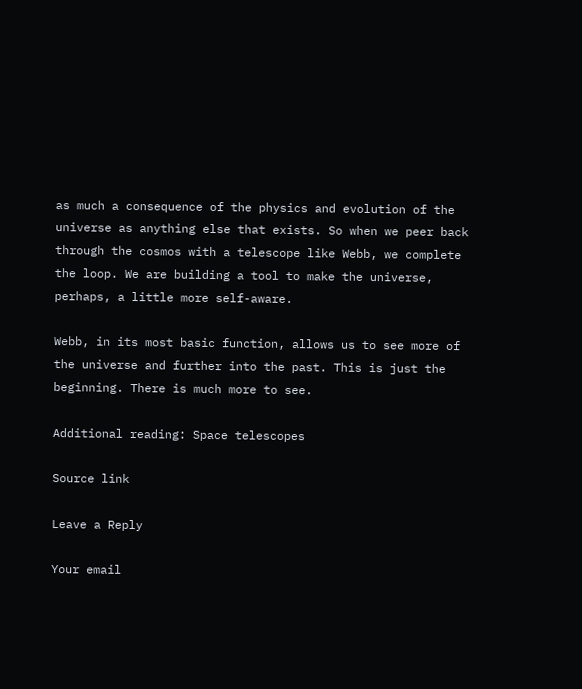as much a consequence of the physics and evolution of the universe as anything else that exists. So when we peer back through the cosmos with a telescope like Webb, we complete the loop. We are building a tool to make the universe, perhaps, a little more self-aware.

Webb, in its most basic function, allows us to see more of the universe and further into the past. This is just the beginning. There is much more to see.

Additional reading: Space telescopes

Source link

Leave a Reply

Your email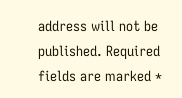address will not be published. Required fields are marked *